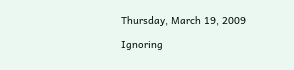Thursday, March 19, 2009

Ignoring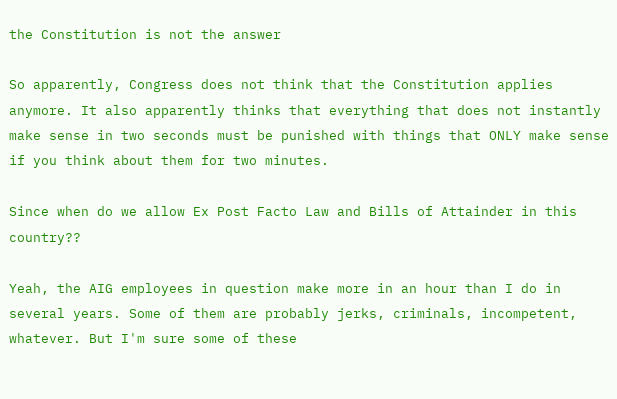the Constitution is not the answer

So apparently, Congress does not think that the Constitution applies anymore. It also apparently thinks that everything that does not instantly make sense in two seconds must be punished with things that ONLY make sense if you think about them for two minutes.

Since when do we allow Ex Post Facto Law and Bills of Attainder in this country??

Yeah, the AIG employees in question make more in an hour than I do in several years. Some of them are probably jerks, criminals, incompetent, whatever. But I'm sure some of these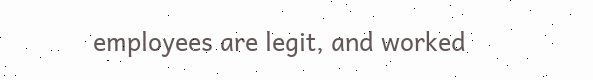employees are legit, and worked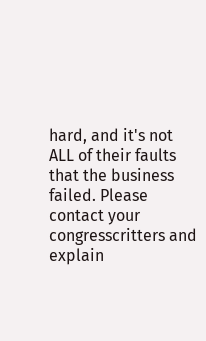hard, and it's not ALL of their faults that the business failed. Please contact your congresscritters and explain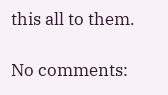this all to them.

No comments: